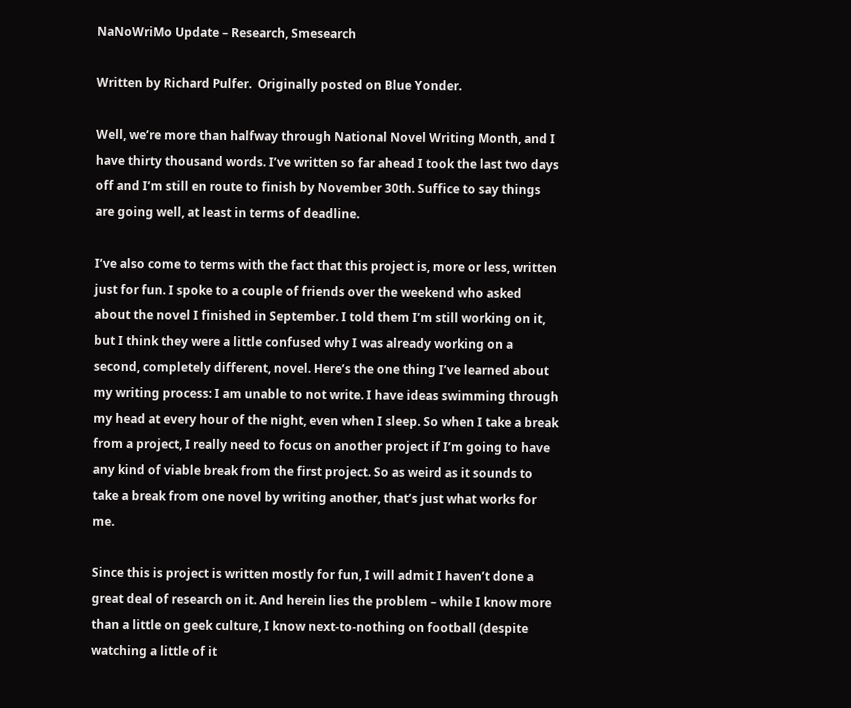NaNoWriMo Update – Research, Smesearch

Written by Richard Pulfer.  Originally posted on Blue Yonder.

Well, we’re more than halfway through National Novel Writing Month, and I have thirty thousand words. I’ve written so far ahead I took the last two days off and I’m still en route to finish by November 30th. Suffice to say things are going well, at least in terms of deadline.

I’ve also come to terms with the fact that this project is, more or less, written just for fun. I spoke to a couple of friends over the weekend who asked about the novel I finished in September. I told them I’m still working on it, but I think they were a little confused why I was already working on a second, completely different, novel. Here’s the one thing I’ve learned about my writing process: I am unable to not write. I have ideas swimming through my head at every hour of the night, even when I sleep. So when I take a break from a project, I really need to focus on another project if I’m going to have any kind of viable break from the first project. So as weird as it sounds to take a break from one novel by writing another, that’s just what works for me.

Since this is project is written mostly for fun, I will admit I haven’t done a great deal of research on it. And herein lies the problem – while I know more than a little on geek culture, I know next-to-nothing on football (despite watching a little of it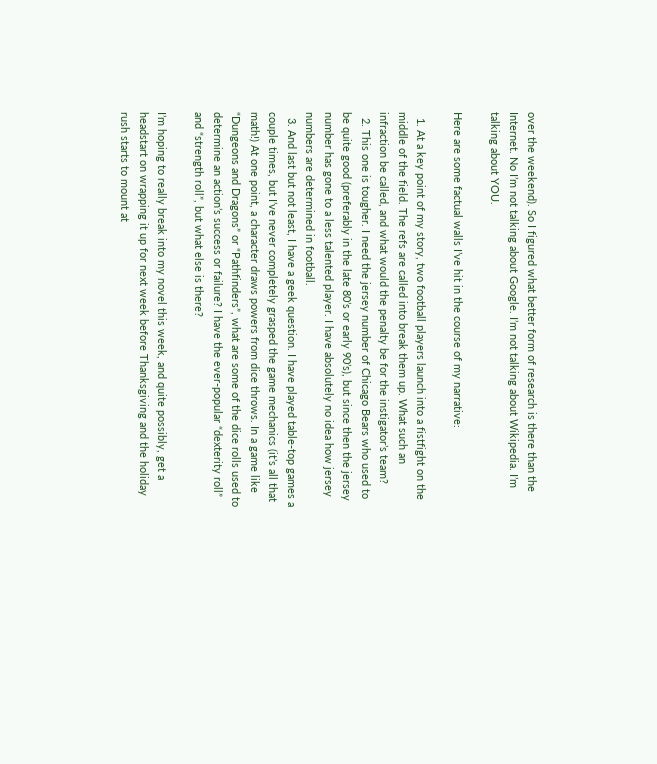over the weekend). So I figured what better form of research is there than the Internet. No I’m not talking about Google. I’m not talking about Wikipedia. I’m talking about YOU.

Here are some factual walls I’ve hit in the course of my narrative:

  1. At a key point of my story, two football players launch into a fistfight on the middle of the field. The refs are called into break them up. What such an infraction be called, and what would the penalty be for the instigator’s team?
  2. This one is tougher. I need the jersey number of Chicago Bears who used to be quite good (preferably in the late 80’s or early 90’s), but since then the jersey number has gone to a less talented player. I have absolutely no idea how jersey numbers are determined in football.
  3. And last but not least, I have a geek question. I have played table-top games a couple times, but I’ve never completely grasped the game mechanics (it’s all that math!) At one point, a character draws powers from dice throws. In a game like “Dungeons and Dragons” or “Pathfinders”, what are some of the dice rolls used to determine an action’s success or failure? I have the ever-popular “dexterity roll” and “strength roll”, but what else is there?

I’m hoping to really break into my novel this week, and quite possibly, get a headstart on wrapping it up for next week before Thanksgiving and the holiday rush starts to mount at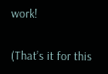work!

(That’s it for this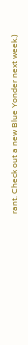rant. Check out a new Blue Yonder next week.)